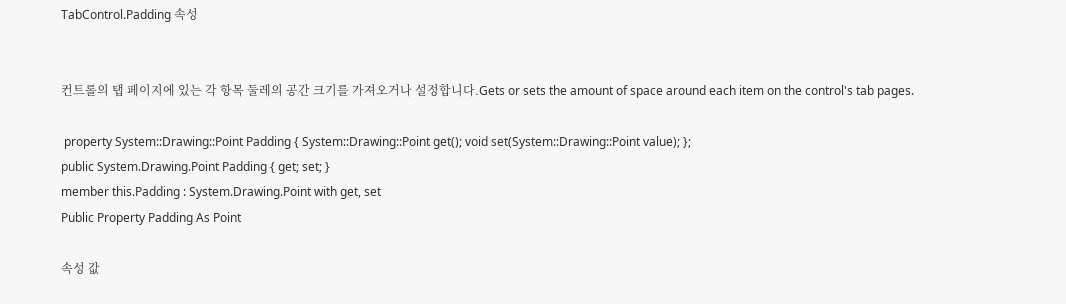TabControl.Padding 속성


컨트롤의 탭 페이지에 있는 각 항목 둘레의 공간 크기를 가져오거나 설정합니다.Gets or sets the amount of space around each item on the control's tab pages.

 property System::Drawing::Point Padding { System::Drawing::Point get(); void set(System::Drawing::Point value); };
public System.Drawing.Point Padding { get; set; }
member this.Padding : System.Drawing.Point with get, set
Public Property Padding As Point

속성 값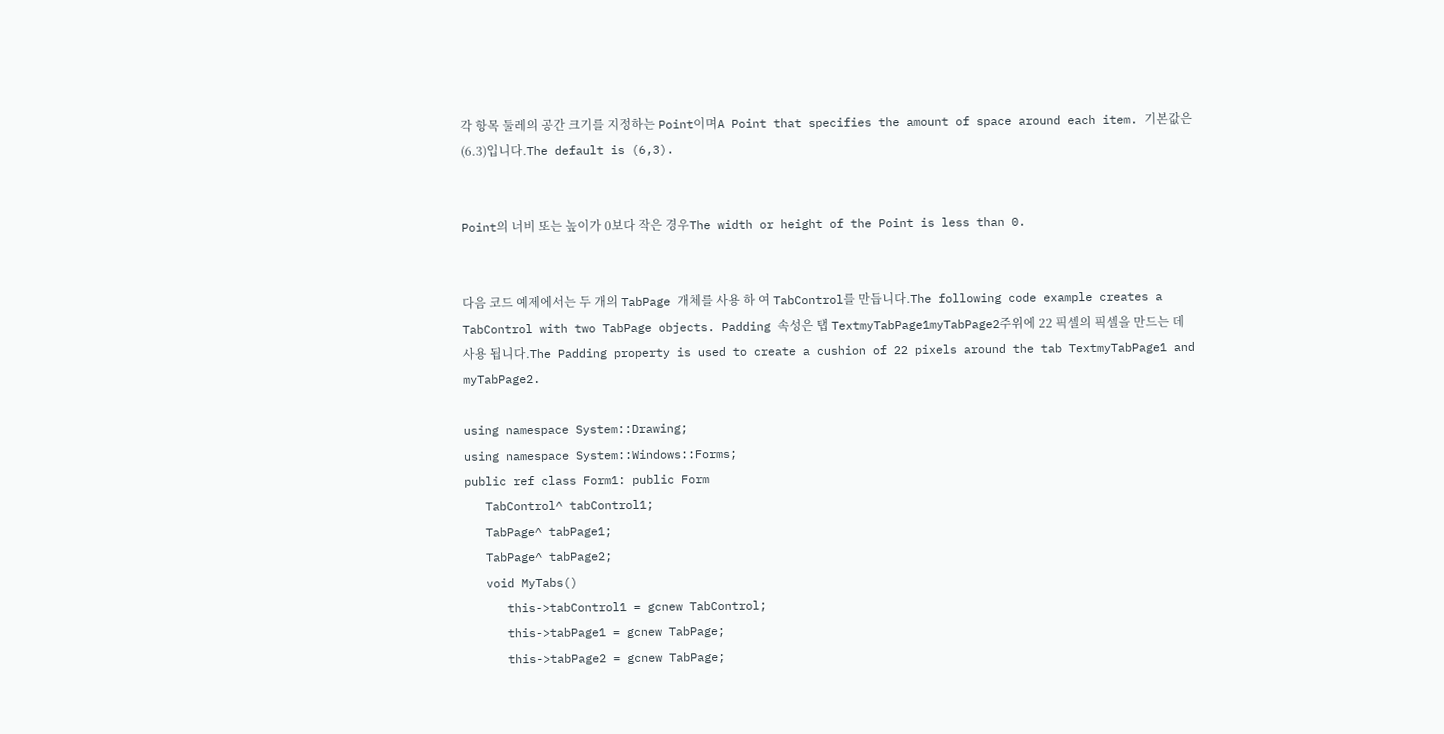각 항목 둘레의 공간 크기를 지정하는 Point이며A Point that specifies the amount of space around each item. 기본값은 (6.3)입니다.The default is (6,3).


Point의 너비 또는 높이가 0보다 작은 경우The width or height of the Point is less than 0.


다음 코드 예제에서는 두 개의 TabPage 개체를 사용 하 여 TabControl를 만듭니다.The following code example creates a TabControl with two TabPage objects. Padding 속성은 탭 TextmyTabPage1myTabPage2주위에 22 픽셀의 픽셀을 만드는 데 사용 됩니다.The Padding property is used to create a cushion of 22 pixels around the tab TextmyTabPage1 and myTabPage2.

using namespace System::Drawing;
using namespace System::Windows::Forms;
public ref class Form1: public Form
   TabControl^ tabControl1;
   TabPage^ tabPage1;
   TabPage^ tabPage2;
   void MyTabs()
      this->tabControl1 = gcnew TabControl;
      this->tabPage1 = gcnew TabPage;
      this->tabPage2 = gcnew TabPage;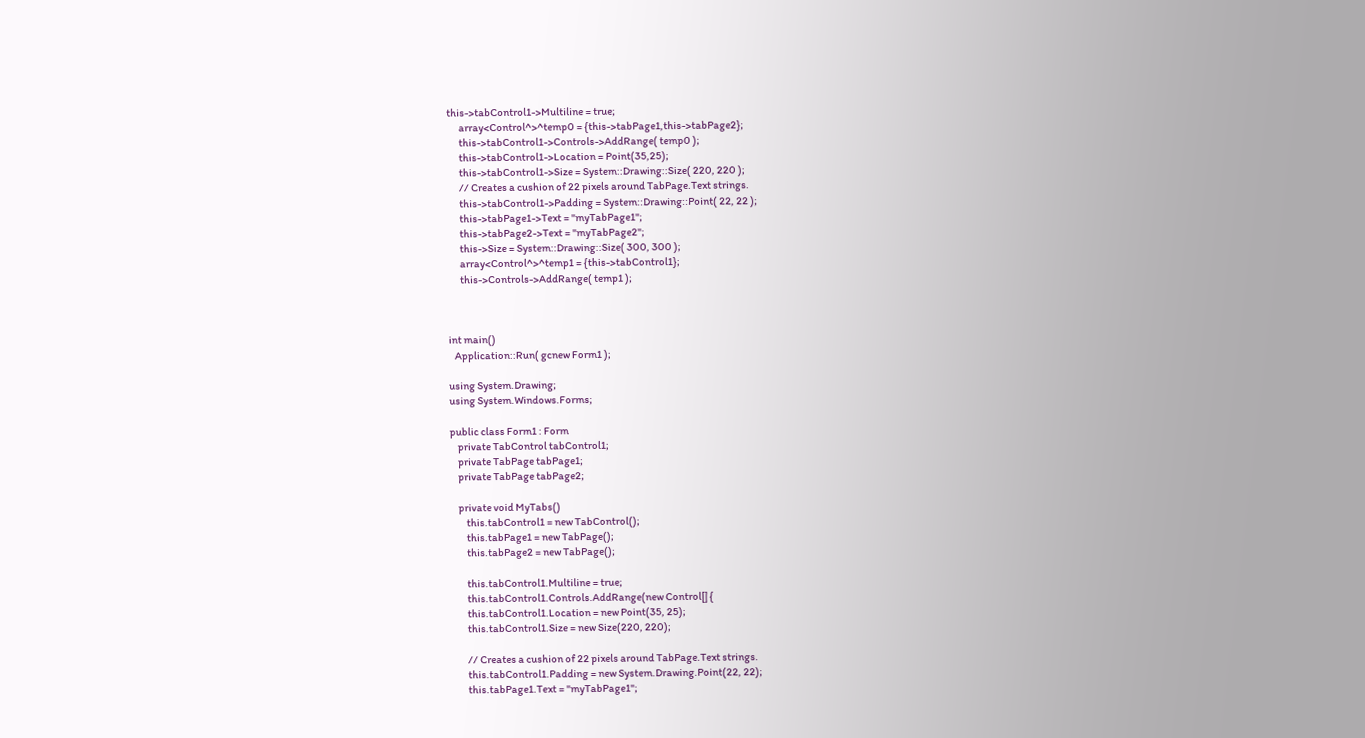this->tabControl1->Multiline = true;
      array<Control^>^temp0 = {this->tabPage1,this->tabPage2};
      this->tabControl1->Controls->AddRange( temp0 );
      this->tabControl1->Location = Point(35,25);
      this->tabControl1->Size = System::Drawing::Size( 220, 220 );
      // Creates a cushion of 22 pixels around TabPage.Text strings.
      this->tabControl1->Padding = System::Drawing::Point( 22, 22 );
      this->tabPage1->Text = "myTabPage1";
      this->tabPage2->Text = "myTabPage2";
      this->Size = System::Drawing::Size( 300, 300 );
      array<Control^>^temp1 = {this->tabControl1};
      this->Controls->AddRange( temp1 );



int main()
   Application::Run( gcnew Form1 );

using System.Drawing;
using System.Windows.Forms;

public class Form1 : Form
    private TabControl tabControl1;
    private TabPage tabPage1;
    private TabPage tabPage2;

    private void MyTabs()
        this.tabControl1 = new TabControl();
        this.tabPage1 = new TabPage();
        this.tabPage2 = new TabPage();

        this.tabControl1.Multiline = true;
        this.tabControl1.Controls.AddRange(new Control[] {
        this.tabControl1.Location = new Point(35, 25);
        this.tabControl1.Size = new Size(220, 220);

        // Creates a cushion of 22 pixels around TabPage.Text strings.
        this.tabControl1.Padding = new System.Drawing.Point(22, 22);
        this.tabPage1.Text = "myTabPage1";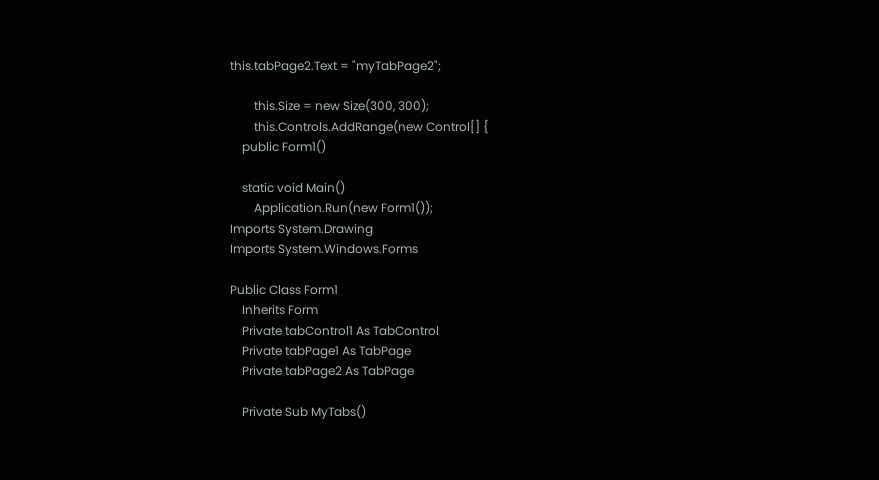this.tabPage2.Text = "myTabPage2";

        this.Size = new Size(300, 300);
        this.Controls.AddRange(new Control[] {
    public Form1()

    static void Main()
        Application.Run(new Form1());
Imports System.Drawing
Imports System.Windows.Forms

Public Class Form1
    Inherits Form
    Private tabControl1 As TabControl
    Private tabPage1 As TabPage
    Private tabPage2 As TabPage

    Private Sub MyTabs()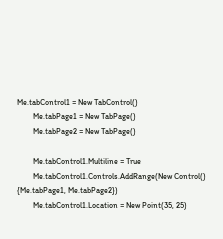Me.tabControl1 = New TabControl()
        Me.tabPage1 = New TabPage()
        Me.tabPage2 = New TabPage()

        Me.tabControl1.Multiline = True
        Me.tabControl1.Controls.AddRange(New Control() {Me.tabPage1, Me.tabPage2})
        Me.tabControl1.Location = New Point(35, 25)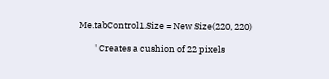Me.tabControl1.Size = New Size(220, 220)

        ' Creates a cushion of 22 pixels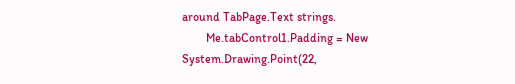around TabPage.Text strings.
        Me.tabControl1.Padding = New System.Drawing.Point(22,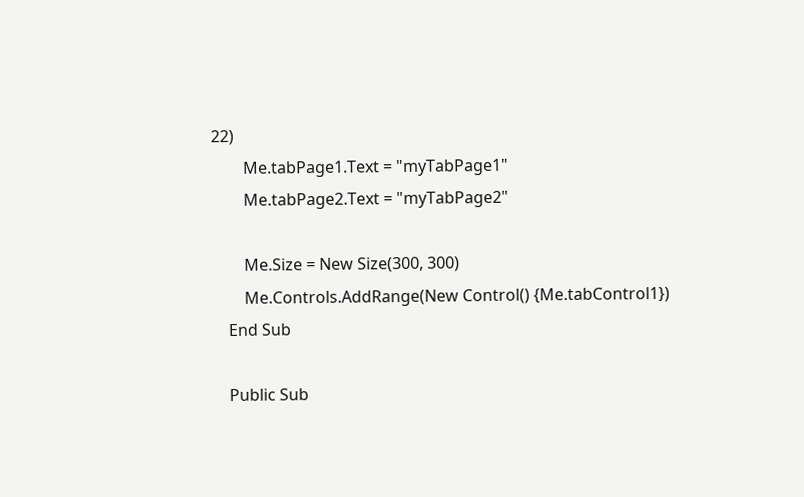22)
        Me.tabPage1.Text = "myTabPage1"
        Me.tabPage2.Text = "myTabPage2"

        Me.Size = New Size(300, 300)
        Me.Controls.AddRange(New Control() {Me.tabControl1})
    End Sub

    Public Sub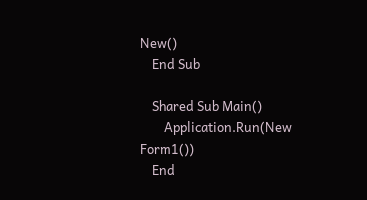New()
    End Sub

    Shared Sub Main()
        Application.Run(New Form1())
    End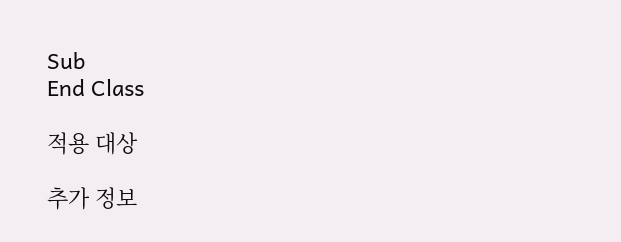Sub
End Class

적용 대상

추가 정보